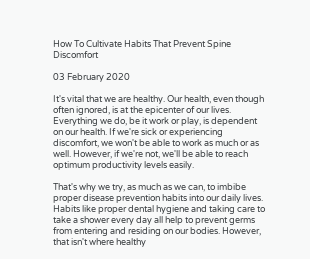How To Cultivate Habits That Prevent Spine Discomfort

03 February 2020

It's vital that we are healthy. Our health, even though often ignored, is at the epicenter of our lives. Everything we do, be it work or play, is dependent on our health. If we're sick or experiencing discomfort, we won't be able to work as much or as well. However, if we're not, we'll be able to reach optimum productivity levels easily.

That's why we try, as much as we can, to imbibe proper disease prevention habits into our daily lives. Habits like proper dental hygiene and taking care to take a shower every day all help to prevent germs from entering and residing on our bodies. However, that isn't where healthy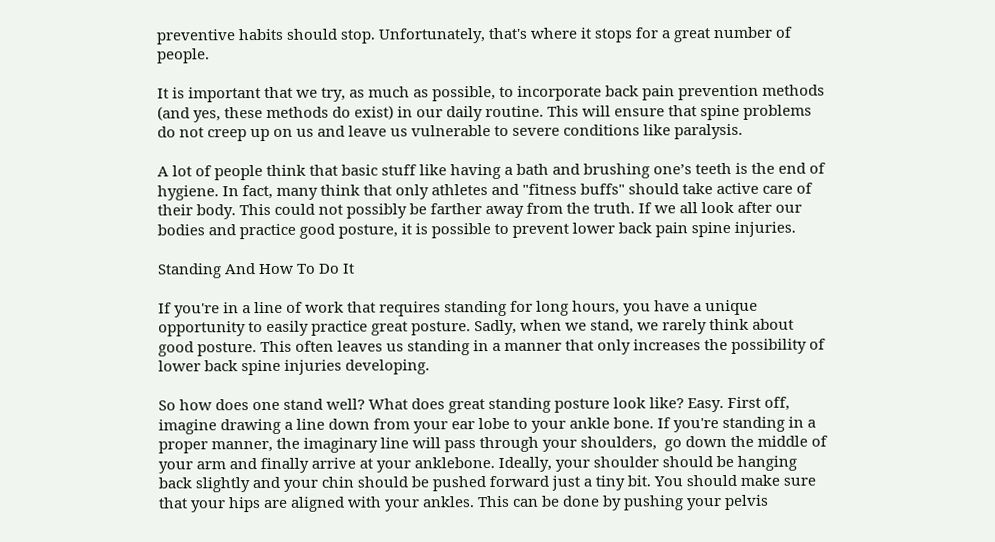preventive habits should stop. Unfortunately, that's where it stops for a great number of people.

It is important that we try, as much as possible, to incorporate back pain prevention methods (and yes, these methods do exist) in our daily routine. This will ensure that spine problems do not creep up on us and leave us vulnerable to severe conditions like paralysis.

A lot of people think that basic stuff like having a bath and brushing one’s teeth is the end of hygiene. In fact, many think that only athletes and "fitness buffs" should take active care of their body. This could not possibly be farther away from the truth. If we all look after our bodies and practice good posture, it is possible to prevent lower back pain spine injuries.

Standing And How To Do It

If you're in a line of work that requires standing for long hours, you have a unique opportunity to easily practice great posture. Sadly, when we stand, we rarely think about good posture. This often leaves us standing in a manner that only increases the possibility of lower back spine injuries developing.

So how does one stand well? What does great standing posture look like? Easy. First off, imagine drawing a line down from your ear lobe to your ankle bone. If you're standing in a proper manner, the imaginary line will pass through your shoulders,  go down the middle of your arm and finally arrive at your anklebone. Ideally, your shoulder should be hanging back slightly and your chin should be pushed forward just a tiny bit. You should make sure that your hips are aligned with your ankles. This can be done by pushing your pelvis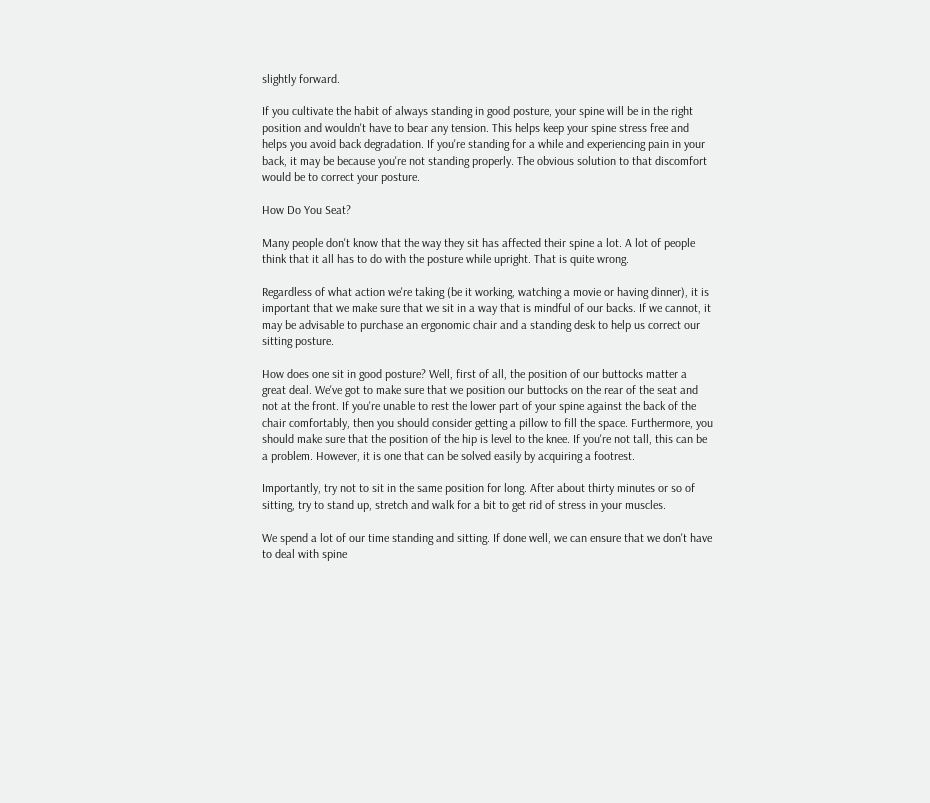slightly forward.

If you cultivate the habit of always standing in good posture, your spine will be in the right position and wouldn't have to bear any tension. This helps keep your spine stress free and helps you avoid back degradation. If you're standing for a while and experiencing pain in your back, it may be because you're not standing properly. The obvious solution to that discomfort would be to correct your posture.

How Do You Seat?

Many people don't know that the way they sit has affected their spine a lot. A lot of people think that it all has to do with the posture while upright. That is quite wrong.

Regardless of what action we're taking (be it working, watching a movie or having dinner), it is important that we make sure that we sit in a way that is mindful of our backs. If we cannot, it may be advisable to purchase an ergonomic chair and a standing desk to help us correct our sitting posture.

How does one sit in good posture? Well, first of all, the position of our buttocks matter a great deal. We've got to make sure that we position our buttocks on the rear of the seat and not at the front. If you're unable to rest the lower part of your spine against the back of the chair comfortably, then you should consider getting a pillow to fill the space. Furthermore, you should make sure that the position of the hip is level to the knee. If you're not tall, this can be a problem. However, it is one that can be solved easily by acquiring a footrest.

Importantly, try not to sit in the same position for long. After about thirty minutes or so of sitting, try to stand up, stretch and walk for a bit to get rid of stress in your muscles.

We spend a lot of our time standing and sitting. If done well, we can ensure that we don't have to deal with spine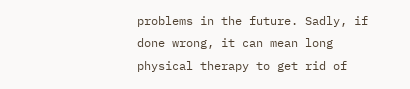problems in the future. Sadly, if done wrong, it can mean long physical therapy to get rid of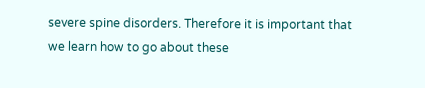severe spine disorders. Therefore it is important that we learn how to go about these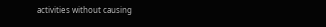activities without causing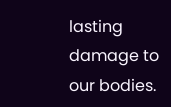lasting damage to our bodies.